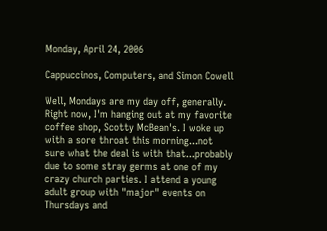Monday, April 24, 2006

Cappuccinos, Computers, and Simon Cowell

Well, Mondays are my day off, generally. Right now, I'm hanging out at my favorite coffee shop, Scotty McBean's. I woke up with a sore throat this morning...not sure what the deal is with that...probably due to some stray germs at one of my crazy church parties. I attend a young adult group with "major" events on Thursdays and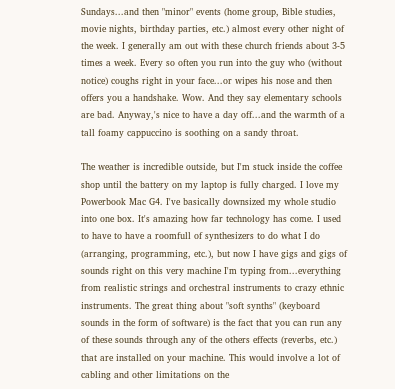Sundays...and then "minor" events (home group, Bible studies, movie nights, birthday parties, etc.) almost every other night of the week. I generally am out with these church friends about 3-5 times a week. Every so often you run into the guy who (without notice) coughs right in your face...or wipes his nose and then offers you a handshake. Wow. And they say elementary schools are bad. Anyway,'s nice to have a day off...and the warmth of a tall foamy cappuccino is soothing on a sandy throat.

The weather is incredible outside, but I'm stuck inside the coffee shop until the battery on my laptop is fully charged. I love my Powerbook Mac G4. I've basically downsized my whole studio into one box. It's amazing how far technology has come. I used to have to have a roomfull of synthesizers to do what I do (arranging, programming, etc.), but now I have gigs and gigs of sounds right on this very machine I'm typing from...everything from realistic strings and orchestral instruments to crazy ethnic instruments. The great thing about "soft synths" (keyboard sounds in the form of software) is the fact that you can run any of these sounds through any of the others effects (reverbs, etc.) that are installed on your machine. This would involve a lot of cabling and other limitations on the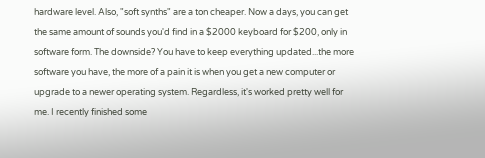hardware level. Also, "soft synths" are a ton cheaper. Now a days, you can get the same amount of sounds you'd find in a $2000 keyboard for $200, only in software form. The downside? You have to keep everything updated...the more software you have, the more of a pain it is when you get a new computer or upgrade to a newer operating system. Regardless, it's worked pretty well for me. I recently finished some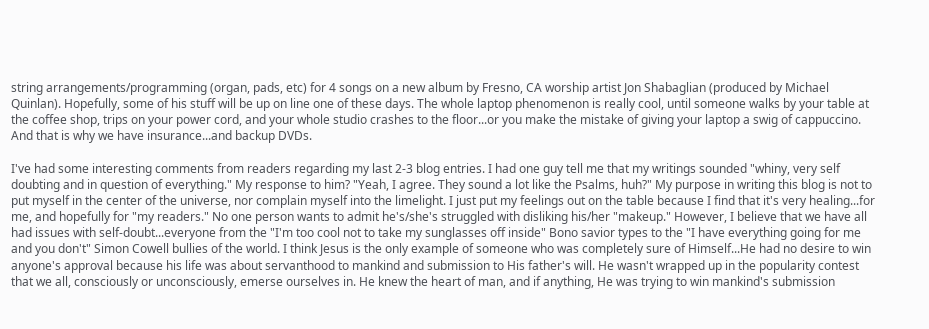string arrangements/programming (organ, pads, etc) for 4 songs on a new album by Fresno, CA worship artist Jon Shabaglian (produced by Michael Quinlan). Hopefully, some of his stuff will be up on line one of these days. The whole laptop phenomenon is really cool, until someone walks by your table at the coffee shop, trips on your power cord, and your whole studio crashes to the floor...or you make the mistake of giving your laptop a swig of cappuccino. And that is why we have insurance...and backup DVDs.

I've had some interesting comments from readers regarding my last 2-3 blog entries. I had one guy tell me that my writings sounded "whiny, very self doubting and in question of everything." My response to him? "Yeah, I agree. They sound a lot like the Psalms, huh?" My purpose in writing this blog is not to put myself in the center of the universe, nor complain myself into the limelight. I just put my feelings out on the table because I find that it's very healing...for me, and hopefully for "my readers." No one person wants to admit he's/she's struggled with disliking his/her "makeup." However, I believe that we have all had issues with self-doubt...everyone from the "I'm too cool not to take my sunglasses off inside" Bono savior types to the "I have everything going for me and you don't" Simon Cowell bullies of the world. I think Jesus is the only example of someone who was completely sure of Himself...He had no desire to win anyone's approval because his life was about servanthood to mankind and submission to His father's will. He wasn't wrapped up in the popularity contest that we all, consciously or unconsciously, emerse ourselves in. He knew the heart of man, and if anything, He was trying to win mankind's submission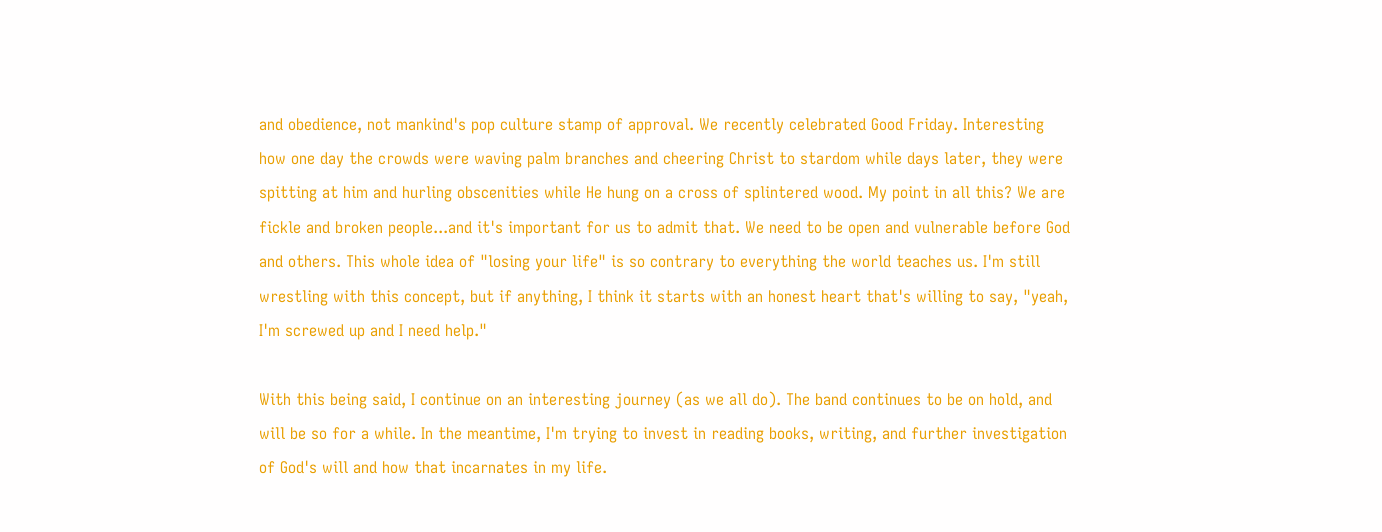and obedience, not mankind's pop culture stamp of approval. We recently celebrated Good Friday. Interesting how one day the crowds were waving palm branches and cheering Christ to stardom while days later, they were spitting at him and hurling obscenities while He hung on a cross of splintered wood. My point in all this? We are fickle and broken people...and it's important for us to admit that. We need to be open and vulnerable before God and others. This whole idea of "losing your life" is so contrary to everything the world teaches us. I'm still wrestling with this concept, but if anything, I think it starts with an honest heart that's willing to say, "yeah, I'm screwed up and I need help."

With this being said, I continue on an interesting journey (as we all do). The band continues to be on hold, and will be so for a while. In the meantime, I'm trying to invest in reading books, writing, and further investigation of God's will and how that incarnates in my life.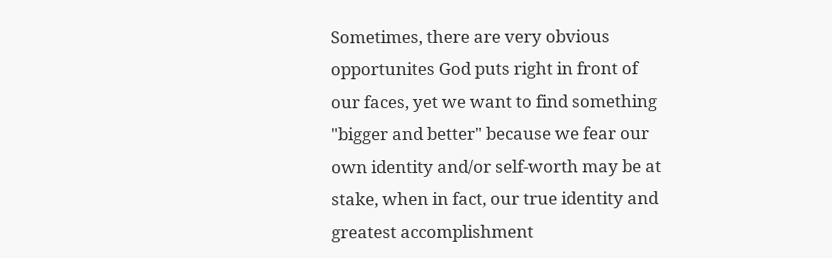Sometimes, there are very obvious opportunites God puts right in front of our faces, yet we want to find something "bigger and better" because we fear our own identity and/or self-worth may be at stake, when in fact, our true identity and greatest accomplishment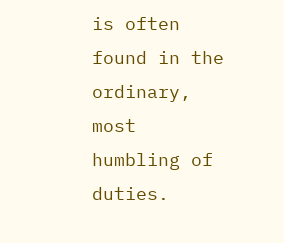is often found in the ordinary, most humbling of duties.